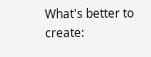What's better to create: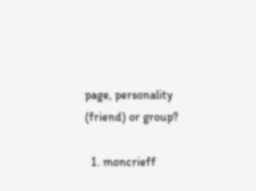page, personality (friend) or group?

  1. moncrieff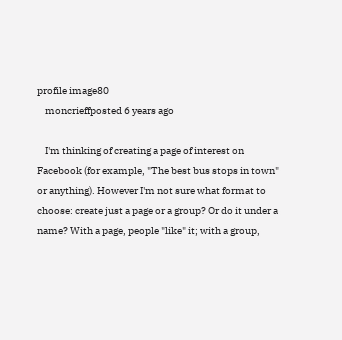profile image80
    moncrieffposted 6 years ago

    I'm thinking of creating a page of interest on Facebook (for example, "The best bus stops in town" or anything). However I'm not sure what format to choose: create just a page or a group? Or do it under a name? With a page, people "like" it; with a group,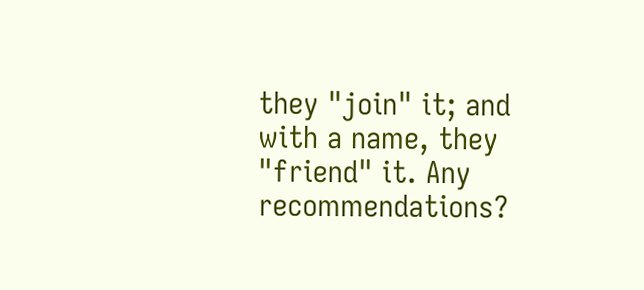they "join" it; and with a name, they "friend" it. Any recommendations?